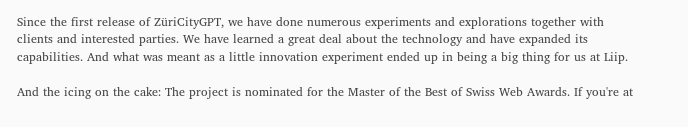Since the first release of ZüriCityGPT, we have done numerous experiments and explorations together with clients and interested parties. We have learned a great deal about the technology and have expanded its capabilities. And what was meant as a little innovation experiment ended up in being a big thing for us at Liip.

And the icing on the cake: The project is nominated for the Master of the Best of Swiss Web Awards. If you're at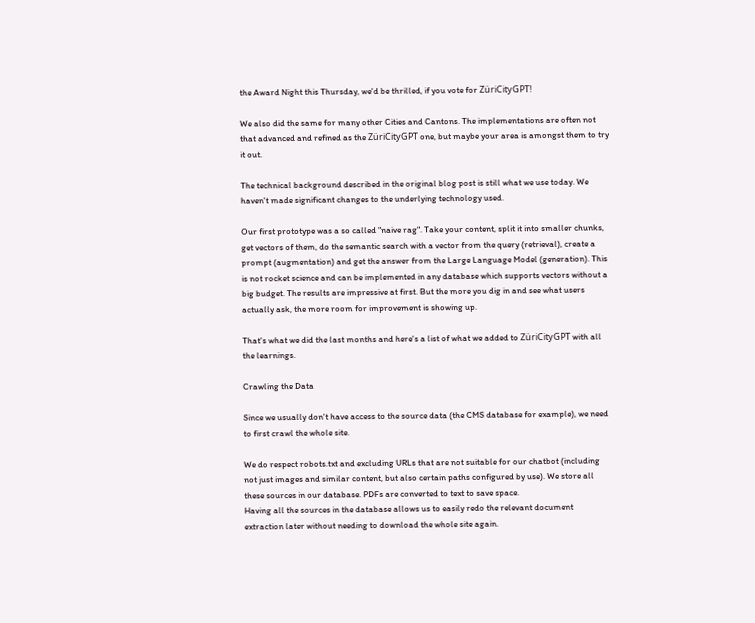the Award Night this Thursday, we'd be thrilled, if you vote for ZüriCityGPT!

We also did the same for many other Cities and Cantons. The implementations are often not that advanced and refined as the ZüriCityGPT one, but maybe your area is amongst them to try it out.

The technical background described in the original blog post is still what we use today. We haven't made significant changes to the underlying technology used.

Our first prototype was a so called "naive rag". Take your content, split it into smaller chunks, get vectors of them, do the semantic search with a vector from the query (retrieval), create a prompt (augmentation) and get the answer from the Large Language Model (generation). This is not rocket science and can be implemented in any database which supports vectors without a big budget. The results are impressive at first. But the more you dig in and see what users actually ask, the more room for improvement is showing up.

That's what we did the last months and here's a list of what we added to ZüriCityGPT with all the learnings.

Crawling the Data

Since we usually don't have access to the source data (the CMS database for example), we need to first crawl the whole site.

We do respect robots.txt and excluding URLs that are not suitable for our chatbot (including not just images and similar content, but also certain paths configured by use). We store all these sources in our database. PDFs are converted to text to save space.
Having all the sources in the database allows us to easily redo the relevant document extraction later without needing to download the whole site again.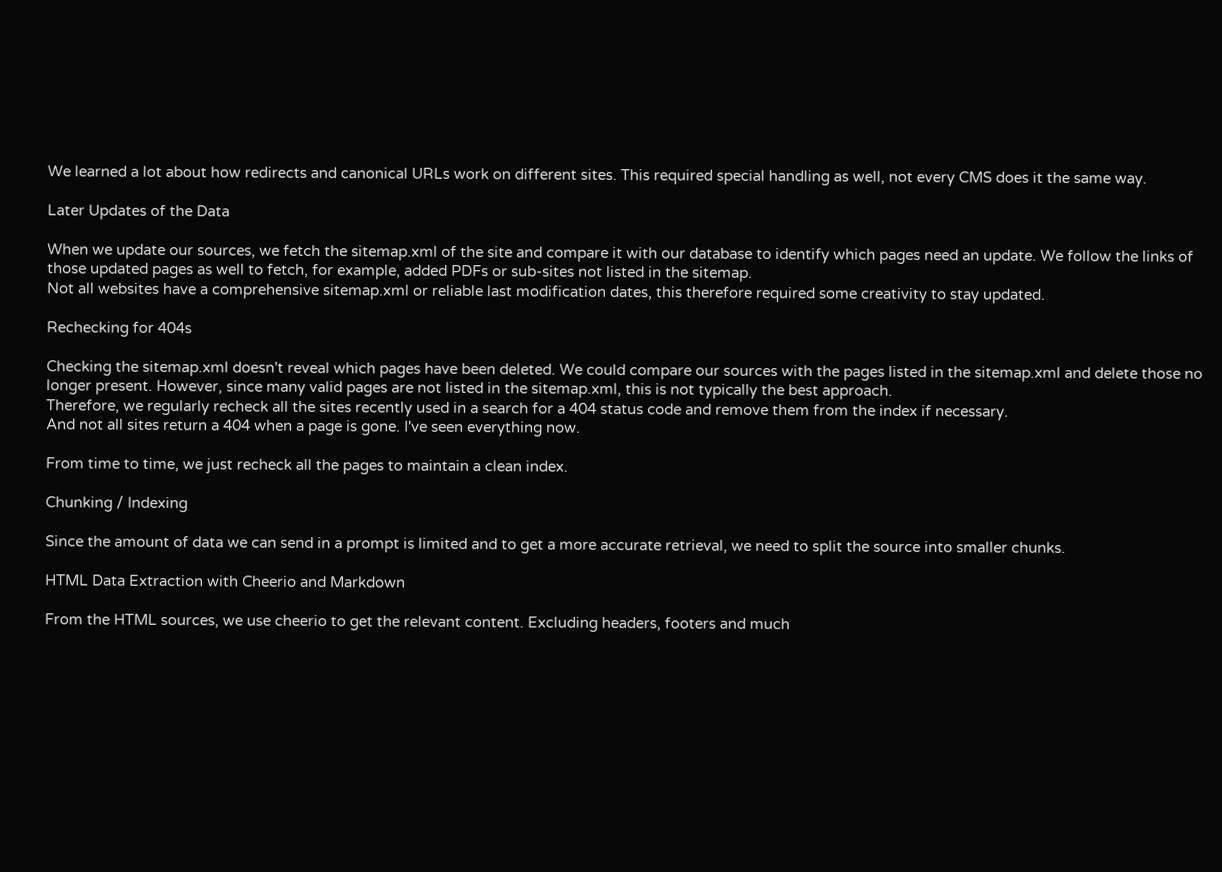We learned a lot about how redirects and canonical URLs work on different sites. This required special handling as well, not every CMS does it the same way.

Later Updates of the Data

When we update our sources, we fetch the sitemap.xml of the site and compare it with our database to identify which pages need an update. We follow the links of those updated pages as well to fetch, for example, added PDFs or sub-sites not listed in the sitemap.
Not all websites have a comprehensive sitemap.xml or reliable last modification dates, this therefore required some creativity to stay updated.

Rechecking for 404s

Checking the sitemap.xml doesn't reveal which pages have been deleted. We could compare our sources with the pages listed in the sitemap.xml and delete those no longer present. However, since many valid pages are not listed in the sitemap.xml, this is not typically the best approach.
Therefore, we regularly recheck all the sites recently used in a search for a 404 status code and remove them from the index if necessary.
And not all sites return a 404 when a page is gone. I've seen everything now.

From time to time, we just recheck all the pages to maintain a clean index.

Chunking / Indexing

Since the amount of data we can send in a prompt is limited and to get a more accurate retrieval, we need to split the source into smaller chunks.

HTML Data Extraction with Cheerio and Markdown

From the HTML sources, we use cheerio to get the relevant content. Excluding headers, footers and much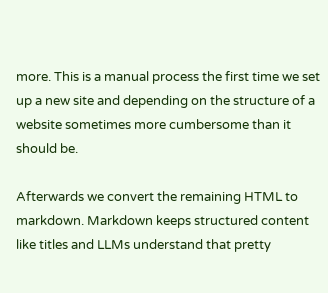more. This is a manual process the first time we set up a new site and depending on the structure of a website sometimes more cumbersome than it should be.

Afterwards we convert the remaining HTML to markdown. Markdown keeps structured content like titles and LLMs understand that pretty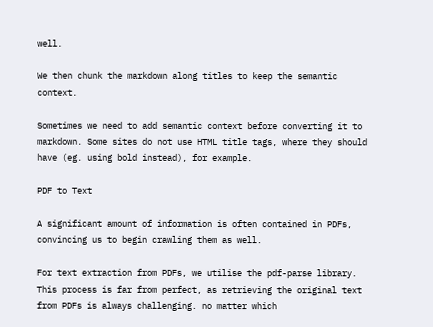well.

We then chunk the markdown along titles to keep the semantic context.

Sometimes we need to add semantic context before converting it to markdown. Some sites do not use HTML title tags, where they should have (eg. using bold instead), for example.

PDF to Text

A significant amount of information is often contained in PDFs, convincing us to begin crawling them as well.

For text extraction from PDFs, we utilise the pdf-parse library. This process is far from perfect, as retrieving the original text from PDFs is always challenging. no matter which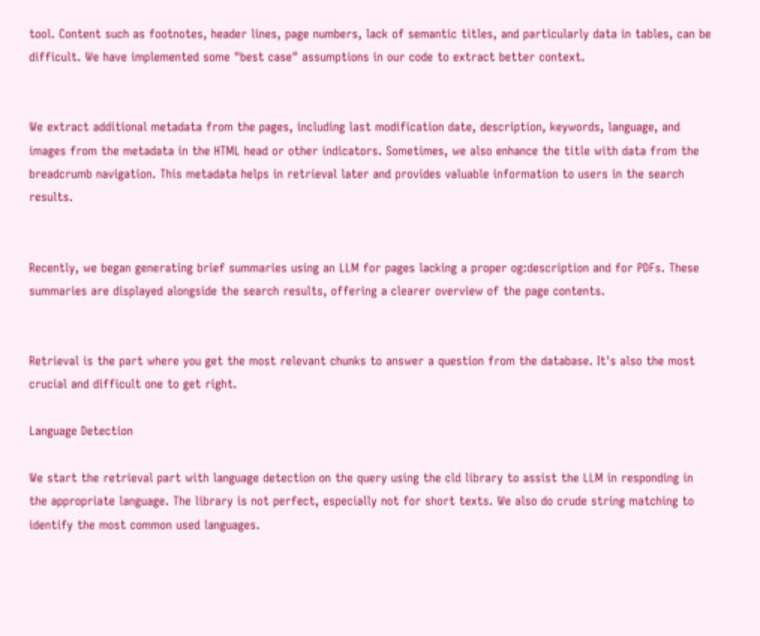tool. Content such as footnotes, header lines, page numbers, lack of semantic titles, and particularly data in tables, can be difficult. We have implemented some "best case" assumptions in our code to extract better context.


We extract additional metadata from the pages, including last modification date, description, keywords, language, and images from the metadata in the HTML head or other indicators. Sometimes, we also enhance the title with data from the breadcrumb navigation. This metadata helps in retrieval later and provides valuable information to users in the search results.


Recently, we began generating brief summaries using an LLM for pages lacking a proper og:description and for PDFs. These summaries are displayed alongside the search results, offering a clearer overview of the page contents.


Retrieval is the part where you get the most relevant chunks to answer a question from the database. It's also the most crucial and difficult one to get right.

Language Detection

We start the retrieval part with language detection on the query using the cld library to assist the LLM in responding in the appropriate language. The library is not perfect, especially not for short texts. We also do crude string matching to identify the most common used languages.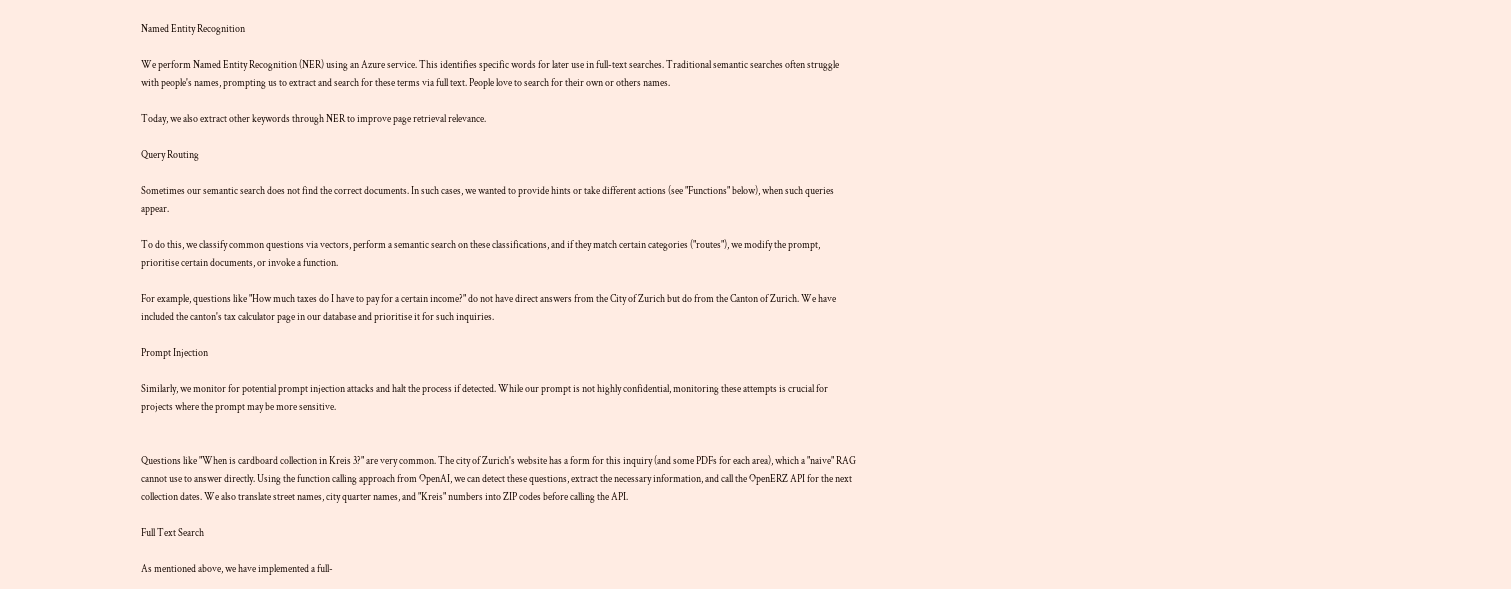Named Entity Recognition

We perform Named Entity Recognition (NER) using an Azure service. This identifies specific words for later use in full-text searches. Traditional semantic searches often struggle with people's names, prompting us to extract and search for these terms via full text. People love to search for their own or others names.

Today, we also extract other keywords through NER to improve page retrieval relevance.

Query Routing

Sometimes our semantic search does not find the correct documents. In such cases, we wanted to provide hints or take different actions (see "Functions" below), when such queries appear.

To do this, we classify common questions via vectors, perform a semantic search on these classifications, and if they match certain categories ("routes"), we modify the prompt, prioritise certain documents, or invoke a function.

For example, questions like "How much taxes do I have to pay for a certain income?" do not have direct answers from the City of Zurich but do from the Canton of Zurich. We have included the canton's tax calculator page in our database and prioritise it for such inquiries.

Prompt Injection

Similarly, we monitor for potential prompt injection attacks and halt the process if detected. While our prompt is not highly confidential, monitoring these attempts is crucial for projects where the prompt may be more sensitive.


Questions like "When is cardboard collection in Kreis 3?" are very common. The city of Zurich's website has a form for this inquiry (and some PDFs for each area), which a "naive" RAG cannot use to answer directly. Using the function calling approach from OpenAI, we can detect these questions, extract the necessary information, and call the OpenERZ API for the next collection dates. We also translate street names, city quarter names, and "Kreis" numbers into ZIP codes before calling the API.

Full Text Search

As mentioned above, we have implemented a full-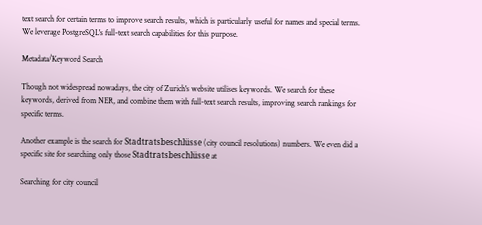text search for certain terms to improve search results, which is particularly useful for names and special terms. We leverage PostgreSQL's full-text search capabilities for this purpose.

Metadata/Keyword Search

Though not widespread nowadays, the city of Zurich's website utilises keywords. We search for these keywords, derived from NER, and combine them with full-text search results, improving search rankings for specific terms.

Another example is the search for Stadtratsbeschlüsse (city council resolutions) numbers. We even did a specific site for searching only those Stadtratsbeschlüsse at

Searching for city council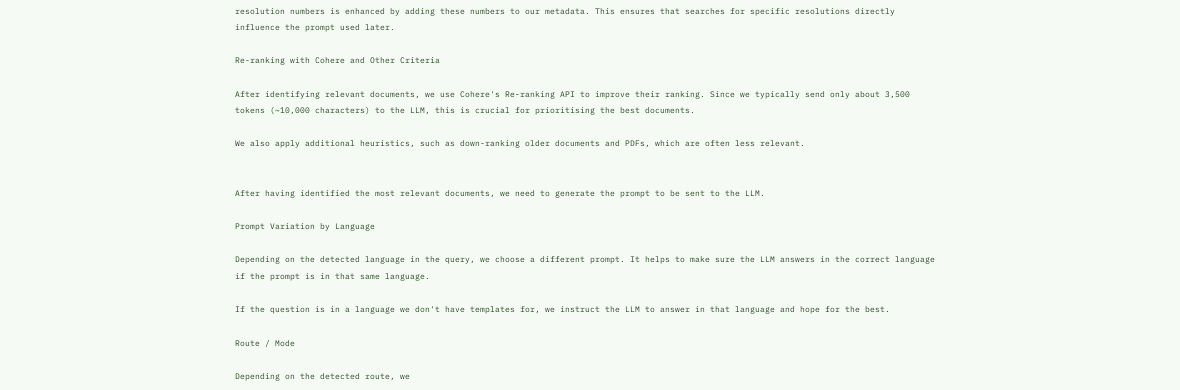resolution numbers is enhanced by adding these numbers to our metadata. This ensures that searches for specific resolutions directly influence the prompt used later.

Re-ranking with Cohere and Other Criteria

After identifying relevant documents, we use Cohere's Re-ranking API to improve their ranking. Since we typically send only about 3,500 tokens (~10,000 characters) to the LLM, this is crucial for prioritising the best documents.

We also apply additional heuristics, such as down-ranking older documents and PDFs, which are often less relevant.


After having identified the most relevant documents, we need to generate the prompt to be sent to the LLM.

Prompt Variation by Language

Depending on the detected language in the query, we choose a different prompt. It helps to make sure the LLM answers in the correct language if the prompt is in that same language.

If the question is in a language we don't have templates for, we instruct the LLM to answer in that language and hope for the best.

Route / Mode

Depending on the detected route, we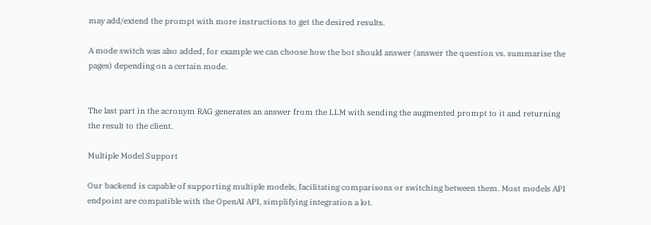may add/extend the prompt with more instructions to get the desired results.

A mode switch was also added, for example we can choose how the bot should answer (answer the question vs. summarise the pages) depending on a certain mode.


The last part in the acronym RAG generates an answer from the LLM with sending the augmented prompt to it and returning the result to the client.

Multiple Model Support

Our backend is capable of supporting multiple models, facilitating comparisons or switching between them. Most models API endpoint are compatible with the OpenAI API, simplifying integration a lot.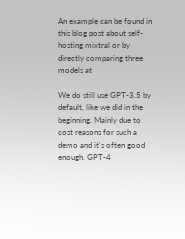An example can be found in this blog post about self-hosting mixtral or by directly comparing three models at

We do still use GPT-3.5 by default, like we did in the beginning. Mainly due to cost reasons for such a demo and it's often good enough. GPT-4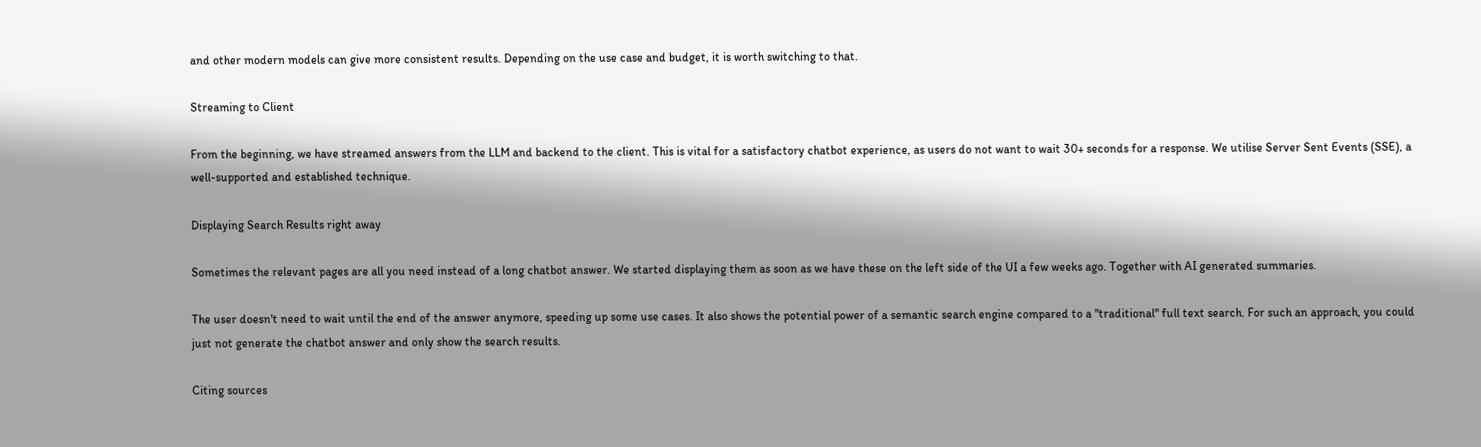and other modern models can give more consistent results. Depending on the use case and budget, it is worth switching to that.

Streaming to Client

From the beginning, we have streamed answers from the LLM and backend to the client. This is vital for a satisfactory chatbot experience, as users do not want to wait 30+ seconds for a response. We utilise Server Sent Events (SSE), a well-supported and established technique.

Displaying Search Results right away

Sometimes the relevant pages are all you need instead of a long chatbot answer. We started displaying them as soon as we have these on the left side of the UI a few weeks ago. Together with AI generated summaries.

The user doesn't need to wait until the end of the answer anymore, speeding up some use cases. It also shows the potential power of a semantic search engine compared to a "traditional" full text search. For such an approach, you could just not generate the chatbot answer and only show the search results.

Citing sources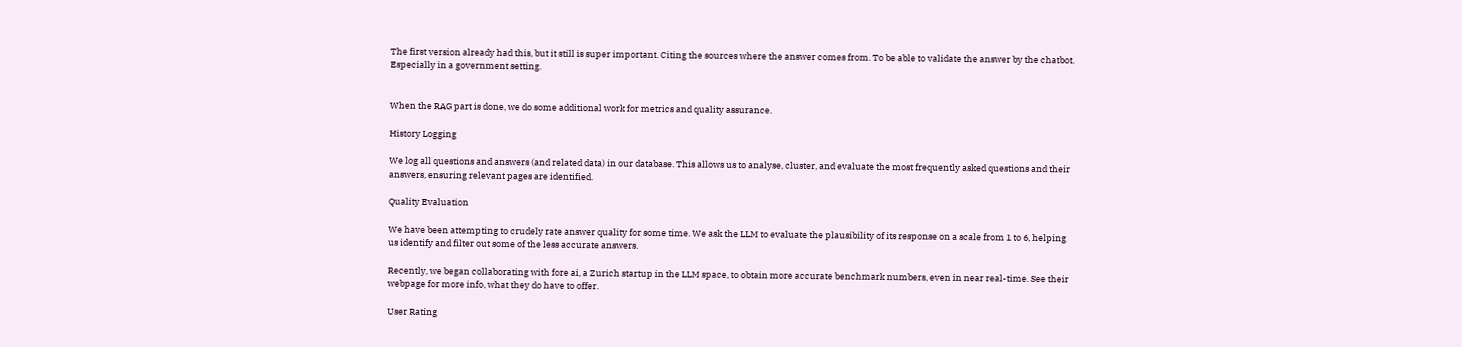The first version already had this, but it still is super important. Citing the sources where the answer comes from. To be able to validate the answer by the chatbot. Especially in a government setting.


When the RAG part is done, we do some additional work for metrics and quality assurance.

History Logging

We log all questions and answers (and related data) in our database. This allows us to analyse, cluster, and evaluate the most frequently asked questions and their answers, ensuring relevant pages are identified.

Quality Evaluation

We have been attempting to crudely rate answer quality for some time. We ask the LLM to evaluate the plausibility of its response on a scale from 1 to 6, helping us identify and filter out some of the less accurate answers.

Recently, we began collaborating with fore ai, a Zurich startup in the LLM space, to obtain more accurate benchmark numbers, even in near real-time. See their webpage for more info, what they do have to offer.

User Rating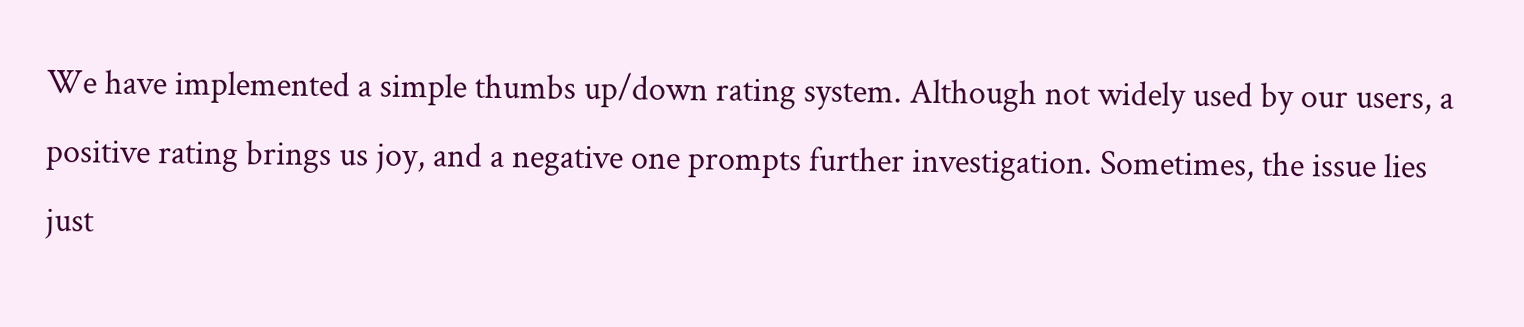We have implemented a simple thumbs up/down rating system. Although not widely used by our users, a positive rating brings us joy, and a negative one prompts further investigation. Sometimes, the issue lies just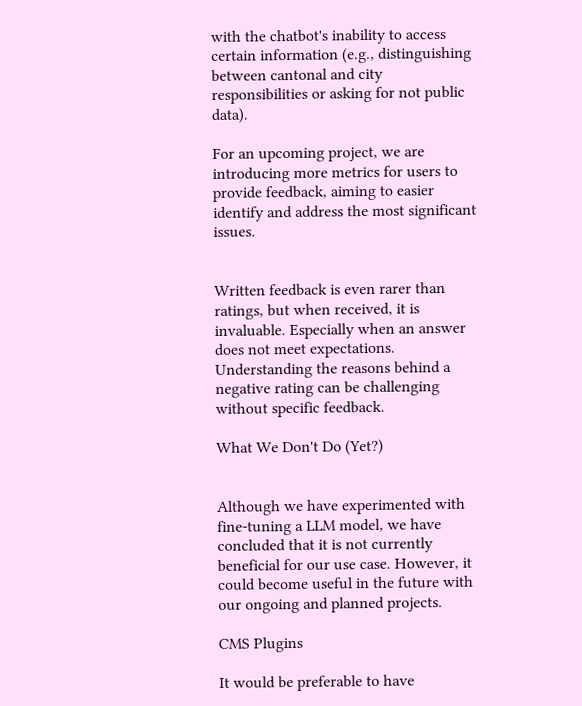with the chatbot's inability to access certain information (e.g., distinguishing between cantonal and city responsibilities or asking for not public data).

For an upcoming project, we are introducing more metrics for users to provide feedback, aiming to easier identify and address the most significant issues.


Written feedback is even rarer than ratings, but when received, it is invaluable. Especially when an answer does not meet expectations. Understanding the reasons behind a negative rating can be challenging without specific feedback.

What We Don't Do (Yet?)


Although we have experimented with fine-tuning a LLM model, we have concluded that it is not currently beneficial for our use case. However, it could become useful in the future with our ongoing and planned projects.

CMS Plugins

It would be preferable to have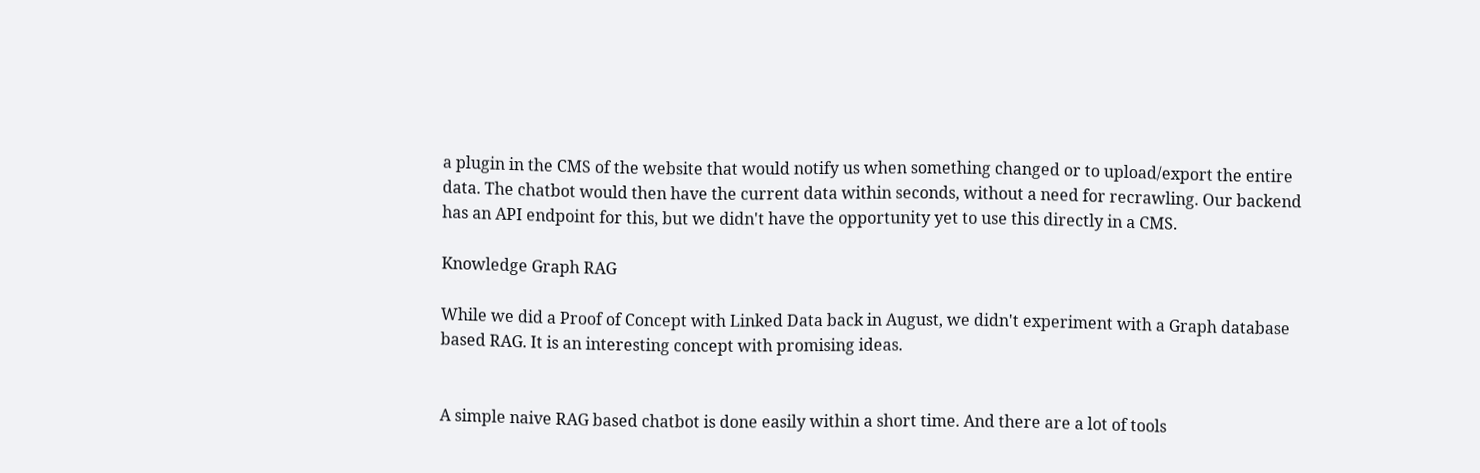a plugin in the CMS of the website that would notify us when something changed or to upload/export the entire data. The chatbot would then have the current data within seconds, without a need for recrawling. Our backend has an API endpoint for this, but we didn't have the opportunity yet to use this directly in a CMS.

Knowledge Graph RAG

While we did a Proof of Concept with Linked Data back in August, we didn't experiment with a Graph database based RAG. It is an interesting concept with promising ideas.


A simple naive RAG based chatbot is done easily within a short time. And there are a lot of tools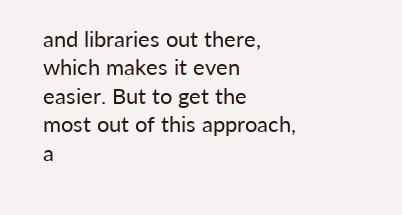and libraries out there, which makes it even easier. But to get the most out of this approach, a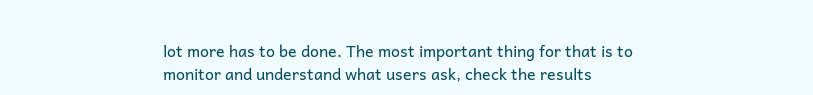lot more has to be done. The most important thing for that is to monitor and understand what users ask, check the results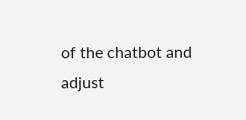of the chatbot and adjust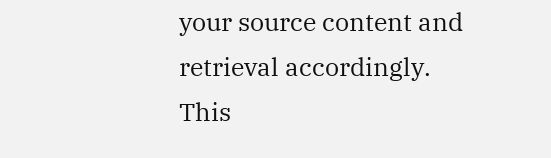your source content and retrieval accordingly. This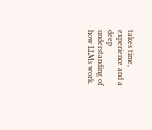takes time, experience and a deep understanding of how LLMs work.